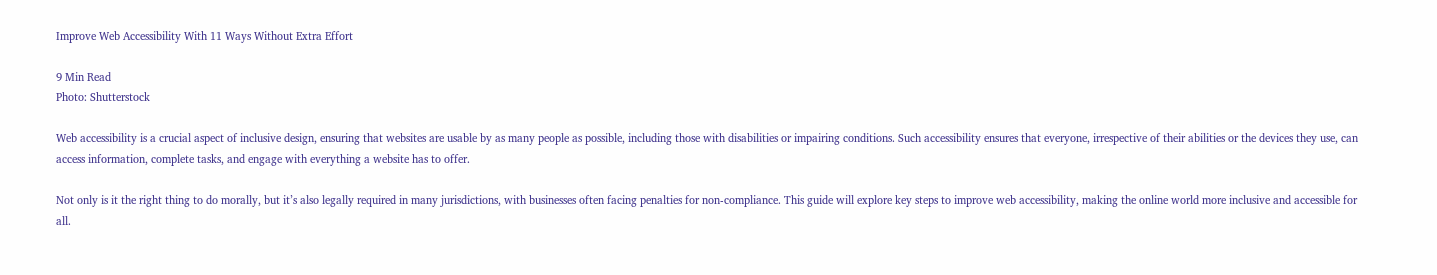Improve Web Accessibility With 11 Ways Without Extra Effort

9 Min Read
Photo: Shutterstock

Web accessibility is a crucial aspect of inclusive design, ensuring that websites are usable by as many people as possible, including those with disabilities or impairing conditions. Such accessibility ensures that everyone, irrespective of their abilities or the devices they use, can access information, complete tasks, and engage with everything a website has to offer.

Not only is it the right thing to do morally, but it’s also legally required in many jurisdictions, with businesses often facing penalties for non-compliance. This guide will explore key steps to improve web accessibility, making the online world more inclusive and accessible for all.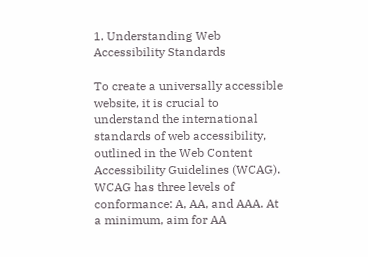1. Understanding Web Accessibility Standards

To create a universally accessible website, it is crucial to understand the international standards of web accessibility, outlined in the Web Content Accessibility Guidelines (WCAG). WCAG has three levels of conformance: A, AA, and AAA. At a minimum, aim for AA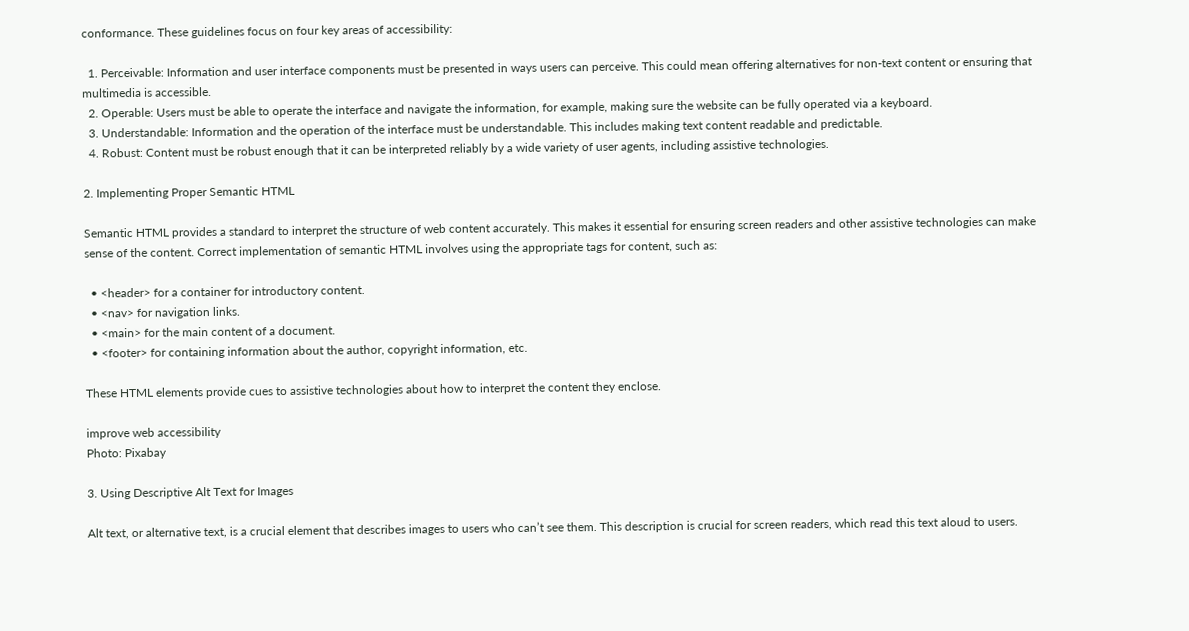conformance. These guidelines focus on four key areas of accessibility:

  1. Perceivable: Information and user interface components must be presented in ways users can perceive. This could mean offering alternatives for non-text content or ensuring that multimedia is accessible.
  2. Operable: Users must be able to operate the interface and navigate the information, for example, making sure the website can be fully operated via a keyboard.
  3. Understandable: Information and the operation of the interface must be understandable. This includes making text content readable and predictable.
  4. Robust: Content must be robust enough that it can be interpreted reliably by a wide variety of user agents, including assistive technologies.

2. Implementing Proper Semantic HTML

Semantic HTML provides a standard to interpret the structure of web content accurately. This makes it essential for ensuring screen readers and other assistive technologies can make sense of the content. Correct implementation of semantic HTML involves using the appropriate tags for content, such as:

  • <header> for a container for introductory content.
  • <nav> for navigation links.
  • <main> for the main content of a document.
  • <footer> for containing information about the author, copyright information, etc.

These HTML elements provide cues to assistive technologies about how to interpret the content they enclose.

improve web accessibility
Photo: Pixabay

3. Using Descriptive Alt Text for Images

Alt text, or alternative text, is a crucial element that describes images to users who can’t see them. This description is crucial for screen readers, which read this text aloud to users.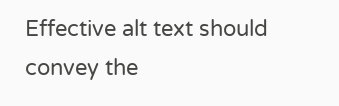Effective alt text should convey the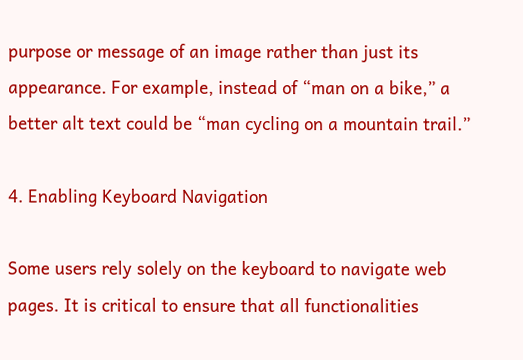purpose or message of an image rather than just its appearance. For example, instead of “man on a bike,” a better alt text could be “man cycling on a mountain trail.”

4. Enabling Keyboard Navigation

Some users rely solely on the keyboard to navigate web pages. It is critical to ensure that all functionalities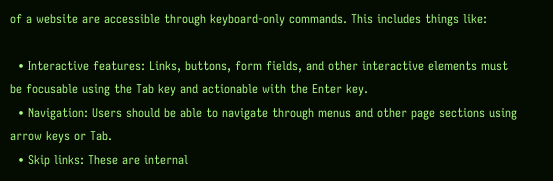of a website are accessible through keyboard-only commands. This includes things like:

  • Interactive features: Links, buttons, form fields, and other interactive elements must be focusable using the Tab key and actionable with the Enter key.
  • Navigation: Users should be able to navigate through menus and other page sections using arrow keys or Tab.
  • Skip links: These are internal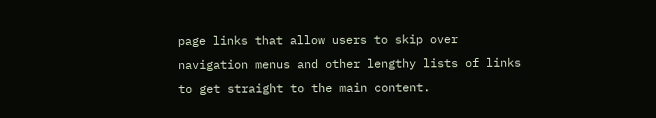page links that allow users to skip over navigation menus and other lengthy lists of links to get straight to the main content.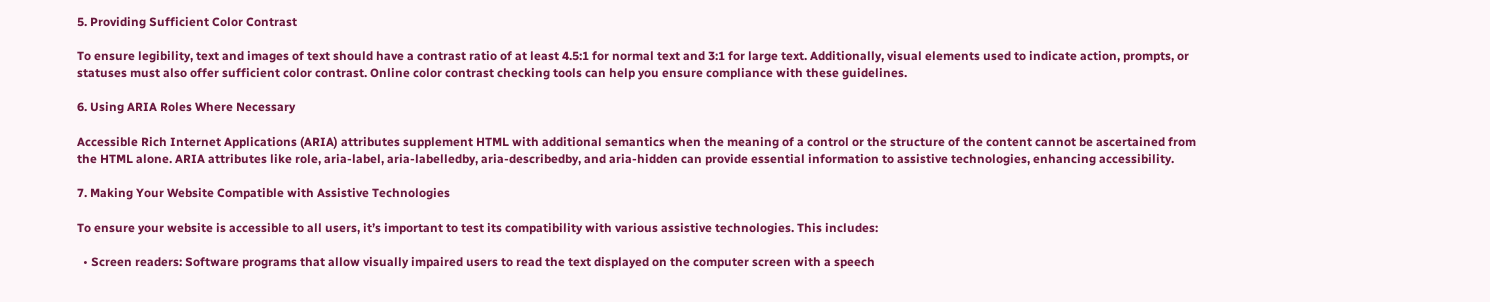5. Providing Sufficient Color Contrast

To ensure legibility, text and images of text should have a contrast ratio of at least 4.5:1 for normal text and 3:1 for large text. Additionally, visual elements used to indicate action, prompts, or statuses must also offer sufficient color contrast. Online color contrast checking tools can help you ensure compliance with these guidelines.

6. Using ARIA Roles Where Necessary

Accessible Rich Internet Applications (ARIA) attributes supplement HTML with additional semantics when the meaning of a control or the structure of the content cannot be ascertained from the HTML alone. ARIA attributes like role, aria-label, aria-labelledby, aria-describedby, and aria-hidden can provide essential information to assistive technologies, enhancing accessibility.

7. Making Your Website Compatible with Assistive Technologies

To ensure your website is accessible to all users, it’s important to test its compatibility with various assistive technologies. This includes:

  • Screen readers: Software programs that allow visually impaired users to read the text displayed on the computer screen with a speech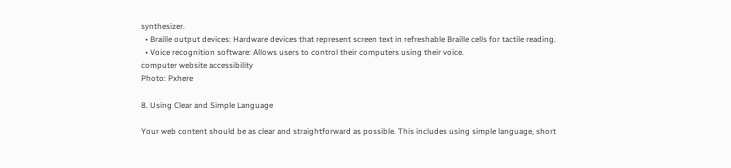synthesizer.
  • Braille output devices: Hardware devices that represent screen text in refreshable Braille cells for tactile reading.
  • Voice recognition software: Allows users to control their computers using their voice.
computer website accessibility
Photo: Pxhere

8. Using Clear and Simple Language

Your web content should be as clear and straightforward as possible. This includes using simple language, short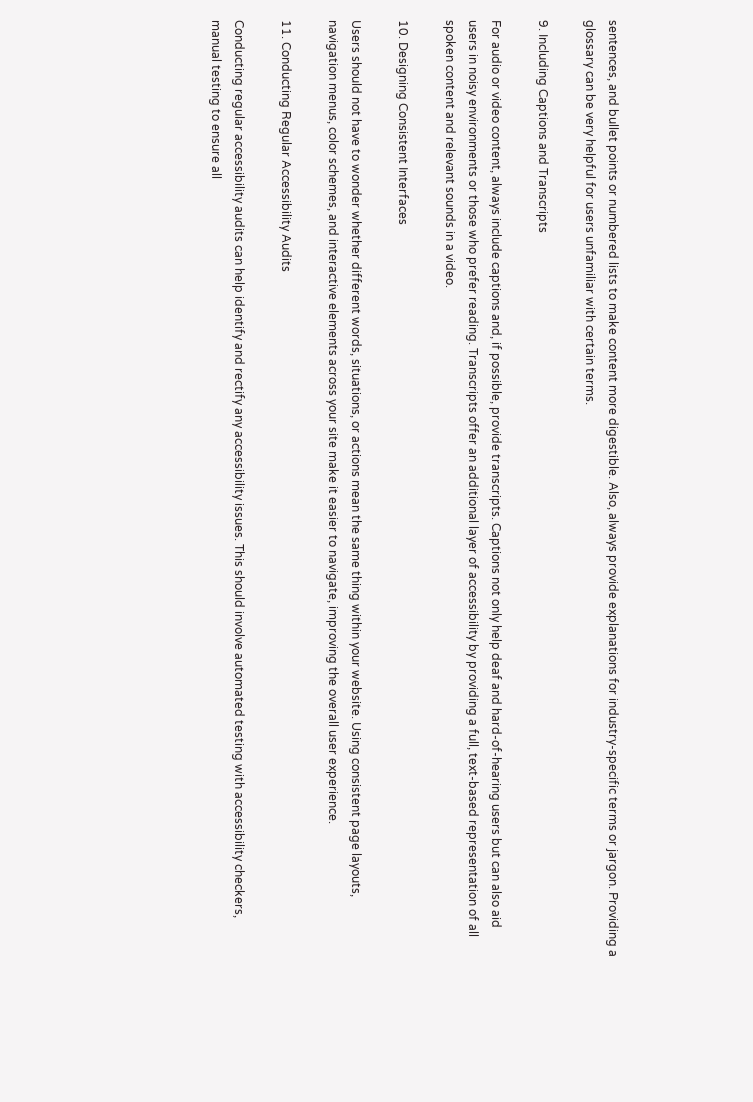sentences, and bullet points or numbered lists to make content more digestible. Also, always provide explanations for industry-specific terms or jargon. Providing a glossary can be very helpful for users unfamiliar with certain terms.

9. Including Captions and Transcripts

For audio or video content, always include captions and, if possible, provide transcripts. Captions not only help deaf and hard-of-hearing users but can also aid users in noisy environments or those who prefer reading. Transcripts offer an additional layer of accessibility by providing a full, text-based representation of all spoken content and relevant sounds in a video.

10. Designing Consistent Interfaces

Users should not have to wonder whether different words, situations, or actions mean the same thing within your website. Using consistent page layouts, navigation menus, color schemes, and interactive elements across your site make it easier to navigate, improving the overall user experience.

11. Conducting Regular Accessibility Audits

Conducting regular accessibility audits can help identify and rectify any accessibility issues. This should involve automated testing with accessibility checkers, manual testing to ensure all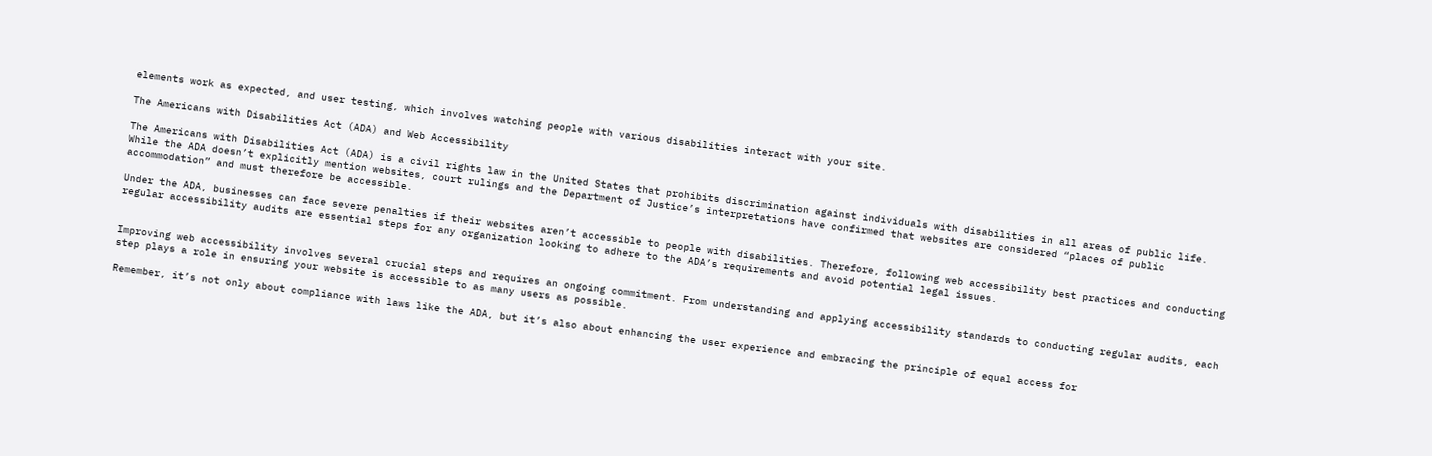elements work as expected, and user testing, which involves watching people with various disabilities interact with your site.

The Americans with Disabilities Act (ADA) and Web Accessibility

The Americans with Disabilities Act (ADA) is a civil rights law in the United States that prohibits discrimination against individuals with disabilities in all areas of public life. While the ADA doesn’t explicitly mention websites, court rulings and the Department of Justice’s interpretations have confirmed that websites are considered “places of public accommodation” and must therefore be accessible.

Under the ADA, businesses can face severe penalties if their websites aren’t accessible to people with disabilities. Therefore, following web accessibility best practices and conducting regular accessibility audits are essential steps for any organization looking to adhere to the ADA’s requirements and avoid potential legal issues.


Improving web accessibility involves several crucial steps and requires an ongoing commitment. From understanding and applying accessibility standards to conducting regular audits, each step plays a role in ensuring your website is accessible to as many users as possible.

Remember, it’s not only about compliance with laws like the ADA, but it’s also about enhancing the user experience and embracing the principle of equal access for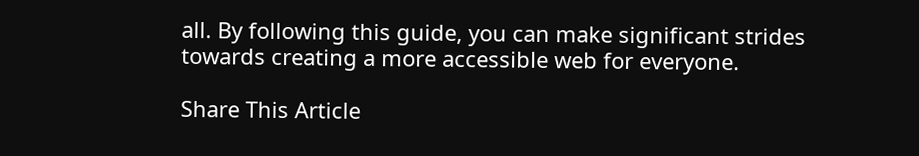all. By following this guide, you can make significant strides towards creating a more accessible web for everyone.

Share This Article